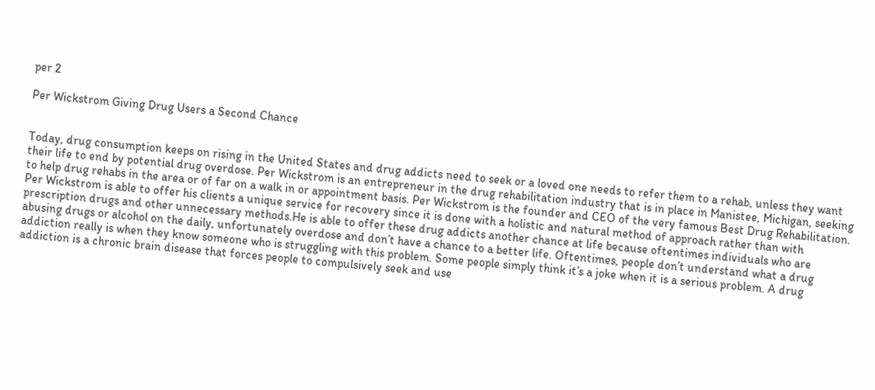per 2

Per Wickstrom Giving Drug Users a Second Chance


Today, drug consumption keeps on rising in the United States and drug addicts need to seek or a loved one needs to refer them to a rehab, unless they want their life to end by potential drug overdose. Per Wickstrom is an entrepreneur in the drug rehabilitation industry that is in place in Manistee, Michigan, seeking to help drug rehabs in the area or of far on a walk in or appointment basis. Per Wickstrom is the founder and CEO of the very famous Best Drug Rehabilitation. Per Wickstrom is able to offer his clients a unique service for recovery since it is done with a holistic and natural method of approach rather than with prescription drugs and other unnecessary methods.He is able to offer these drug addicts another chance at life because oftentimes individuals who are abusing drugs or alcohol on the daily, unfortunately overdose and don’t have a chance to a better life. Oftentimes, people don’t understand what a drug addiction really is when they know someone who is struggling with this problem. Some people simply think it’s a joke when it is a serious problem. A drug addiction is a chronic brain disease that forces people to compulsively seek and use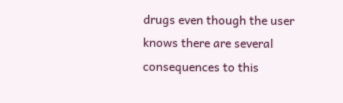drugs even though the user knows there are several consequences to this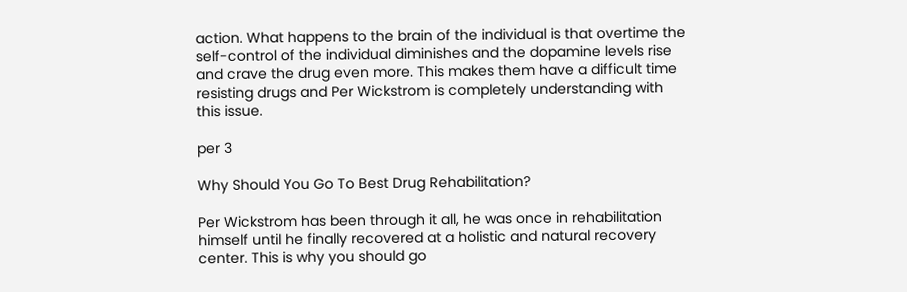action. What happens to the brain of the individual is that overtime the self-control of the individual diminishes and the dopamine levels rise and crave the drug even more. This makes them have a difficult time resisting drugs and Per Wickstrom is completely understanding with this issue.

per 3

Why Should You Go To Best Drug Rehabilitation?

Per Wickstrom has been through it all, he was once in rehabilitation himself until he finally recovered at a holistic and natural recovery center. This is why you should go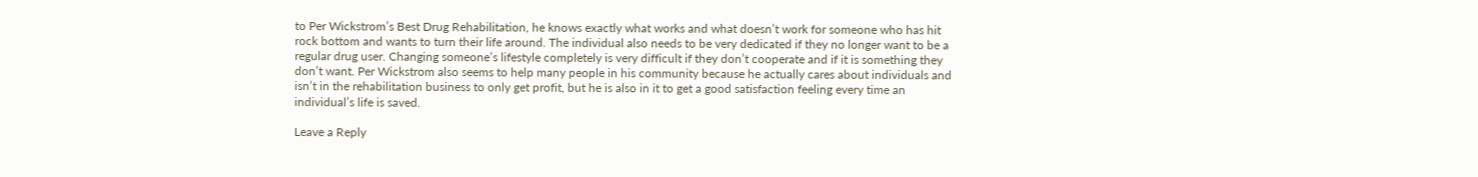to Per Wickstrom’s Best Drug Rehabilitation, he knows exactly what works and what doesn’t work for someone who has hit rock bottom and wants to turn their life around. The individual also needs to be very dedicated if they no longer want to be a regular drug user. Changing someone’s lifestyle completely is very difficult if they don’t cooperate and if it is something they don’t want. Per Wickstrom also seems to help many people in his community because he actually cares about individuals and isn’t in the rehabilitation business to only get profit, but he is also in it to get a good satisfaction feeling every time an individual’s life is saved.

Leave a Reply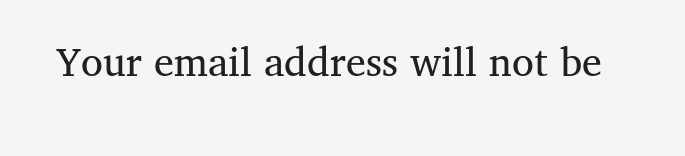Your email address will not be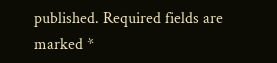published. Required fields are marked *